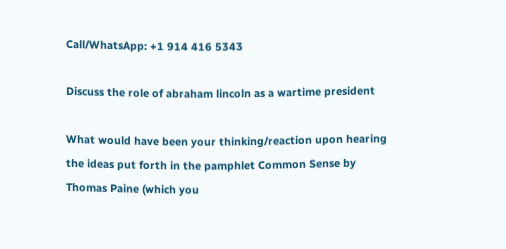Call/WhatsApp: +1 914 416 5343

Discuss the role of abraham lincoln as a wartime president

What would have been your thinking/reaction upon hearing the ideas put forth in the pamphlet Common Sense by Thomas Paine (which you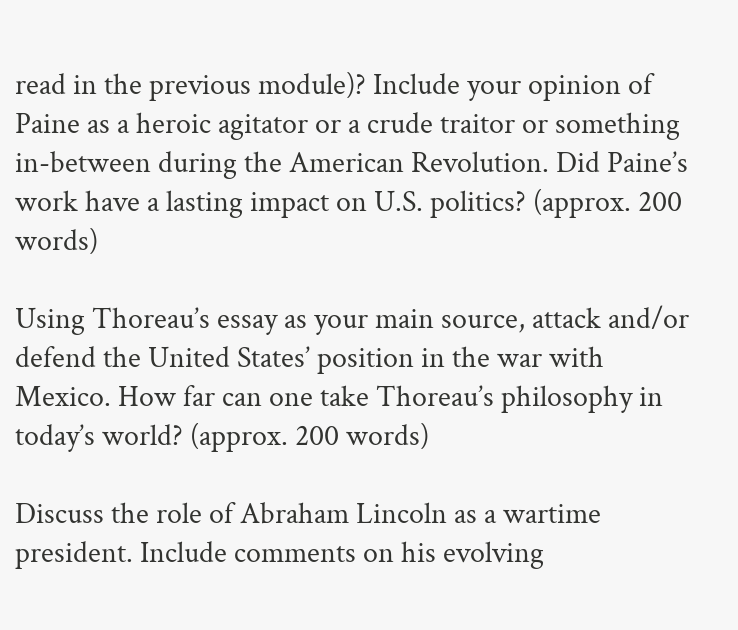read in the previous module)? Include your opinion of Paine as a heroic agitator or a crude traitor or something in-between during the American Revolution. Did Paine’s work have a lasting impact on U.S. politics? (approx. 200 words)

Using Thoreau’s essay as your main source, attack and/or defend the United States’ position in the war with Mexico. How far can one take Thoreau’s philosophy in today’s world? (approx. 200 words)

Discuss the role of Abraham Lincoln as a wartime president. Include comments on his evolving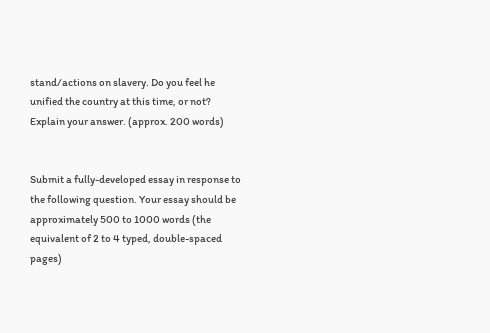stand/actions on slavery. Do you feel he unified the country at this time, or not? Explain your answer. (approx. 200 words)


Submit a fully-developed essay in response to the following question. Your essay should be approximately 500 to 1000 words (the equivalent of 2 to 4 typed, double-spaced pages)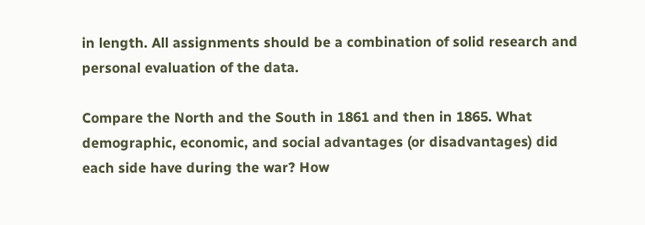in length. All assignments should be a combination of solid research and personal evaluation of the data.

Compare the North and the South in 1861 and then in 1865. What demographic, economic, and social advantages (or disadvantages) did each side have during the war? How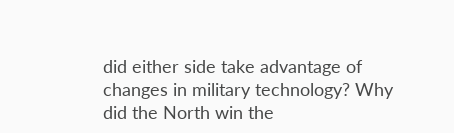did either side take advantage of changes in military technology? Why did the North win the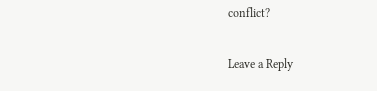conflict?

Leave a Reply